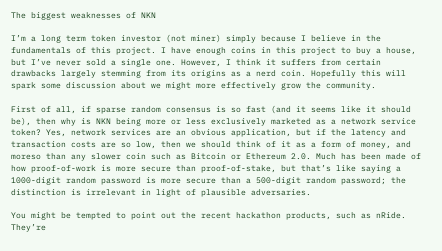The biggest weaknesses of NKN

I’m a long term token investor (not miner) simply because I believe in the fundamentals of this project. I have enough coins in this project to buy a house, but I’ve never sold a single one. However, I think it suffers from certain drawbacks largely stemming from its origins as a nerd coin. Hopefully this will spark some discussion about we might more effectively grow the community.

First of all, if sparse random consensus is so fast (and it seems like it should be), then why is NKN being more or less exclusively marketed as a network service token? Yes, network services are an obvious application, but if the latency and transaction costs are so low, then we should think of it as a form of money, and moreso than any slower coin such as Bitcoin or Ethereum 2.0. Much has been made of how proof-of-work is more secure than proof-of-stake, but that’s like saying a 1000-digit random password is more secure than a 500-digit random password; the distinction is irrelevant in light of plausible adversaries.

You might be tempted to point out the recent hackathon products, such as nRide. They’re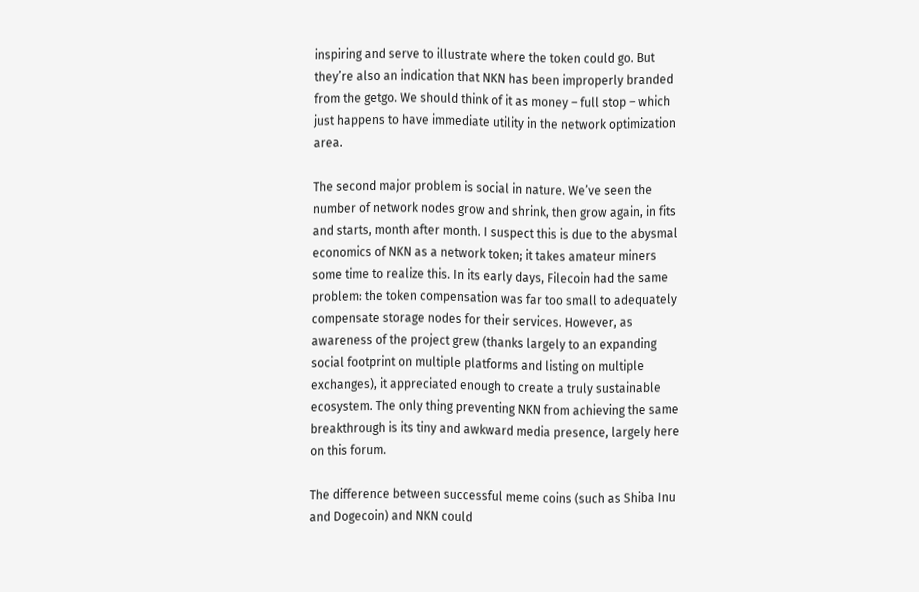inspiring and serve to illustrate where the token could go. But they’re also an indication that NKN has been improperly branded from the getgo. We should think of it as money – full stop – which just happens to have immediate utility in the network optimization area.

The second major problem is social in nature. We’ve seen the number of network nodes grow and shrink, then grow again, in fits and starts, month after month. I suspect this is due to the abysmal economics of NKN as a network token; it takes amateur miners some time to realize this. In its early days, Filecoin had the same problem: the token compensation was far too small to adequately compensate storage nodes for their services. However, as awareness of the project grew (thanks largely to an expanding social footprint on multiple platforms and listing on multiple exchanges), it appreciated enough to create a truly sustainable ecosystem. The only thing preventing NKN from achieving the same breakthrough is its tiny and awkward media presence, largely here on this forum.

The difference between successful meme coins (such as Shiba Inu and Dogecoin) and NKN could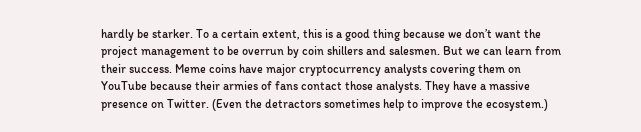hardly be starker. To a certain extent, this is a good thing because we don’t want the project management to be overrun by coin shillers and salesmen. But we can learn from their success. Meme coins have major cryptocurrency analysts covering them on YouTube because their armies of fans contact those analysts. They have a massive presence on Twitter. (Even the detractors sometimes help to improve the ecosystem.)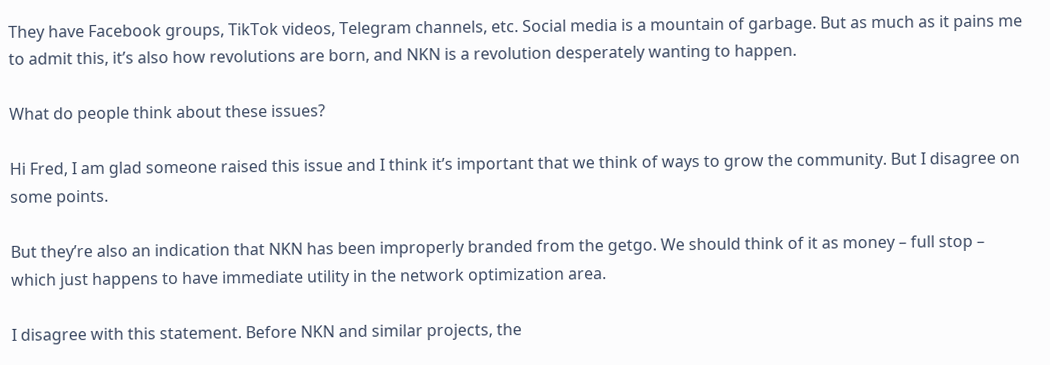They have Facebook groups, TikTok videos, Telegram channels, etc. Social media is a mountain of garbage. But as much as it pains me to admit this, it’s also how revolutions are born, and NKN is a revolution desperately wanting to happen.

What do people think about these issues?

Hi Fred, I am glad someone raised this issue and I think it’s important that we think of ways to grow the community. But I disagree on some points.

But they’re also an indication that NKN has been improperly branded from the getgo. We should think of it as money – full stop – which just happens to have immediate utility in the network optimization area.

I disagree with this statement. Before NKN and similar projects, the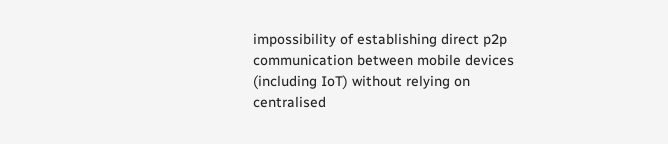impossibility of establishing direct p2p communication between mobile devices (including IoT) without relying on centralised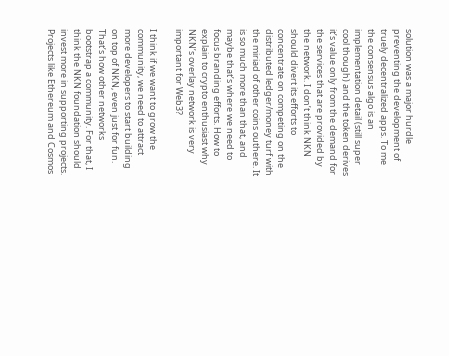solution was a major hurdle preventing the development of truely decentralized apps. To me the consensus algo is an implementation detail (still super cool though) and the token derives it’s value only from the demand for the services that are provided by the network. I don’t think NKN should divert its efforts to concentrate on competing on the distributed ledger/money turf with the miriad of other coins outhere. It is so much more than that, and maybe that’s where we need to focus branding efforts. How to explain to crypto enthusiast why NKN’s overlay network is very important for Web3?

I think if we want to grow the community, we need to attract more developers to start building on top of NKN, even just for fun. That’s how other networks bootstrap a community. For that, I think the NKN foundation should invest more in supporting projects. Projects like Ethereum and Cosmos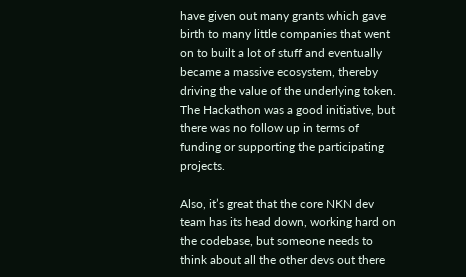have given out many grants which gave birth to many little companies that went on to built a lot of stuff and eventually became a massive ecosystem, thereby driving the value of the underlying token. The Hackathon was a good initiative, but there was no follow up in terms of funding or supporting the participating projects.

Also, it’s great that the core NKN dev team has its head down, working hard on the codebase, but someone needs to think about all the other devs out there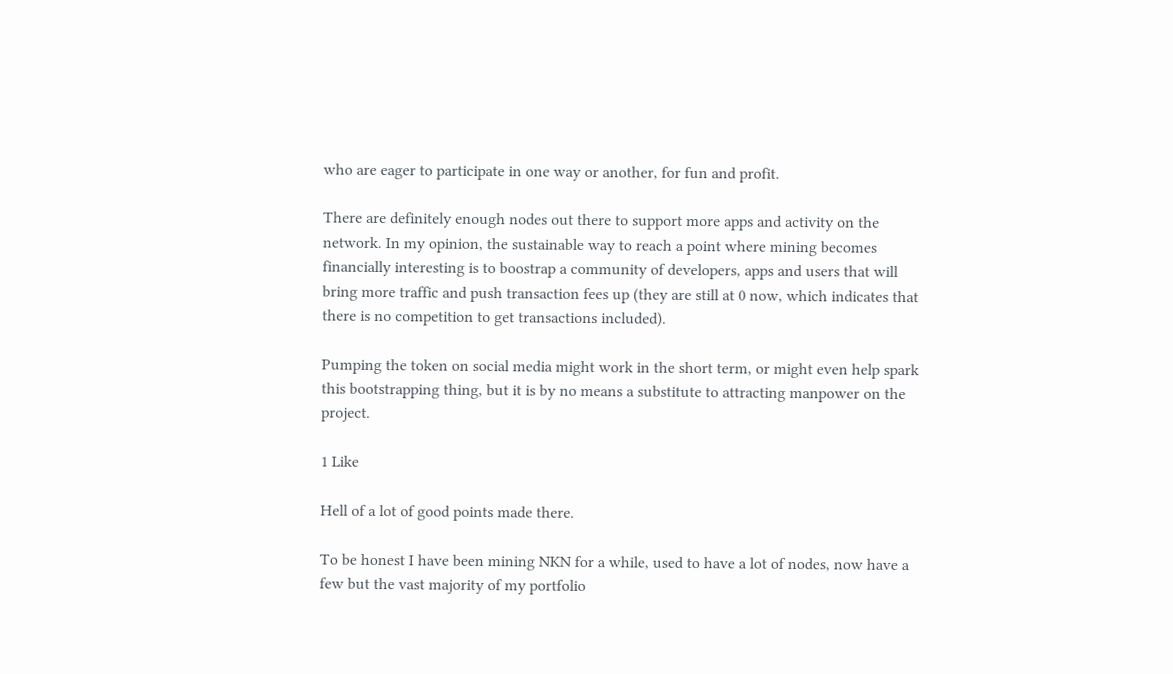who are eager to participate in one way or another, for fun and profit.

There are definitely enough nodes out there to support more apps and activity on the network. In my opinion, the sustainable way to reach a point where mining becomes financially interesting is to boostrap a community of developers, apps and users that will bring more traffic and push transaction fees up (they are still at 0 now, which indicates that there is no competition to get transactions included).

Pumping the token on social media might work in the short term, or might even help spark this bootstrapping thing, but it is by no means a substitute to attracting manpower on the project.

1 Like

Hell of a lot of good points made there.

To be honest I have been mining NKN for a while, used to have a lot of nodes, now have a few but the vast majority of my portfolio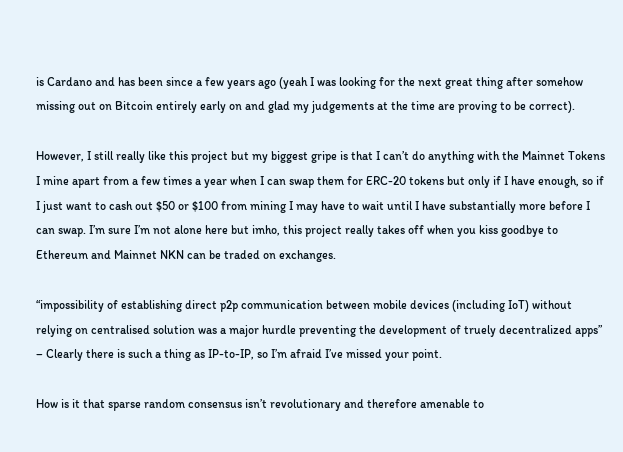is Cardano and has been since a few years ago (yeah I was looking for the next great thing after somehow missing out on Bitcoin entirely early on and glad my judgements at the time are proving to be correct).

However, I still really like this project but my biggest gripe is that I can’t do anything with the Mainnet Tokens I mine apart from a few times a year when I can swap them for ERC-20 tokens but only if I have enough, so if I just want to cash out $50 or $100 from mining I may have to wait until I have substantially more before I can swap. I’m sure I’m not alone here but imho, this project really takes off when you kiss goodbye to Ethereum and Mainnet NKN can be traded on exchanges.

“impossibility of establishing direct p2p communication between mobile devices (including IoT) without relying on centralised solution was a major hurdle preventing the development of truely decentralized apps” – Clearly there is such a thing as IP-to-IP, so I’m afraid I’ve missed your point.

How is it that sparse random consensus isn’t revolutionary and therefore amenable to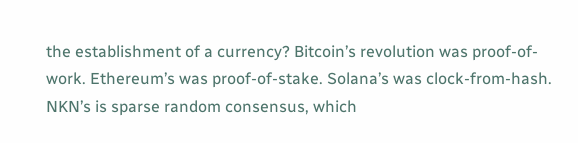the establishment of a currency? Bitcoin’s revolution was proof-of-work. Ethereum’s was proof-of-stake. Solana’s was clock-from-hash. NKN’s is sparse random consensus, which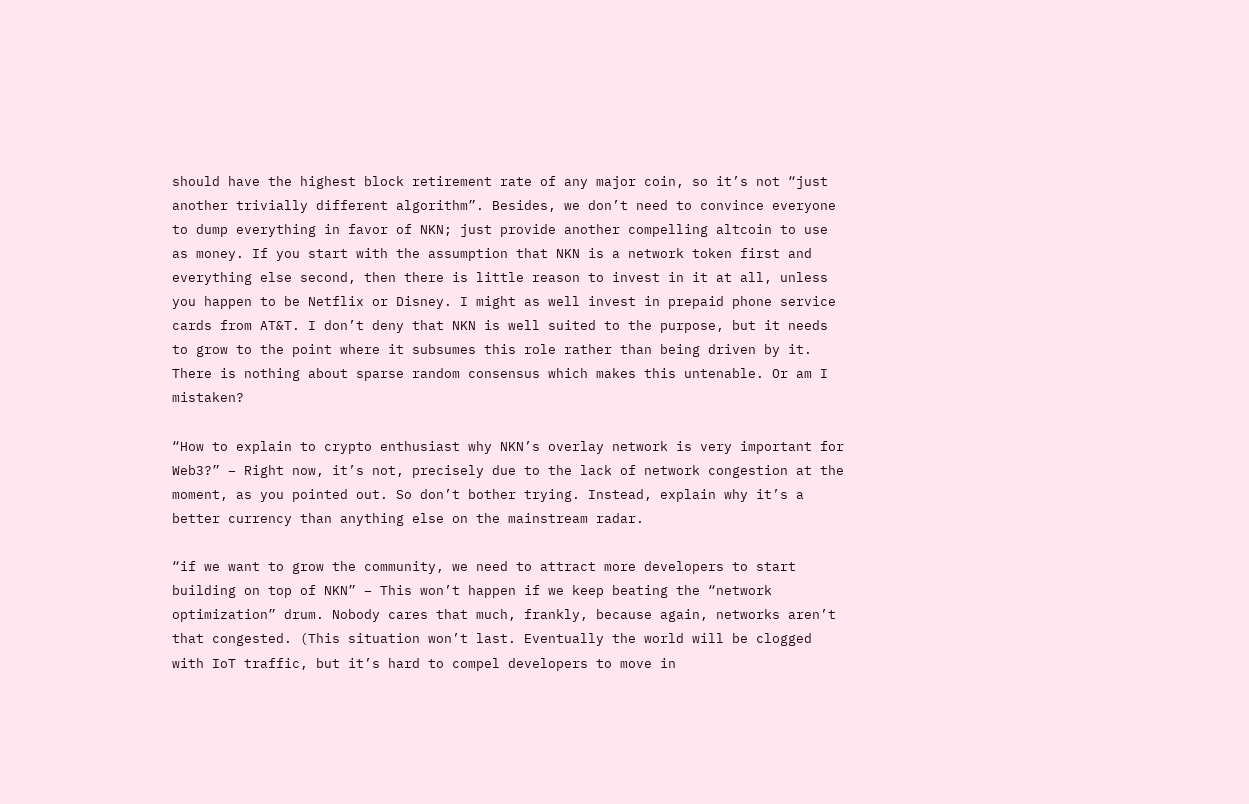should have the highest block retirement rate of any major coin, so it’s not “just another trivially different algorithm”. Besides, we don’t need to convince everyone to dump everything in favor of NKN; just provide another compelling altcoin to use as money. If you start with the assumption that NKN is a network token first and everything else second, then there is little reason to invest in it at all, unless you happen to be Netflix or Disney. I might as well invest in prepaid phone service cards from AT&T. I don’t deny that NKN is well suited to the purpose, but it needs to grow to the point where it subsumes this role rather than being driven by it. There is nothing about sparse random consensus which makes this untenable. Or am I mistaken?

“How to explain to crypto enthusiast why NKN’s overlay network is very important for Web3?” – Right now, it’s not, precisely due to the lack of network congestion at the moment, as you pointed out. So don’t bother trying. Instead, explain why it’s a better currency than anything else on the mainstream radar.

“if we want to grow the community, we need to attract more developers to start building on top of NKN” – This won’t happen if we keep beating the “network optimization” drum. Nobody cares that much, frankly, because again, networks aren’t that congested. (This situation won’t last. Eventually the world will be clogged with IoT traffic, but it’s hard to compel developers to move in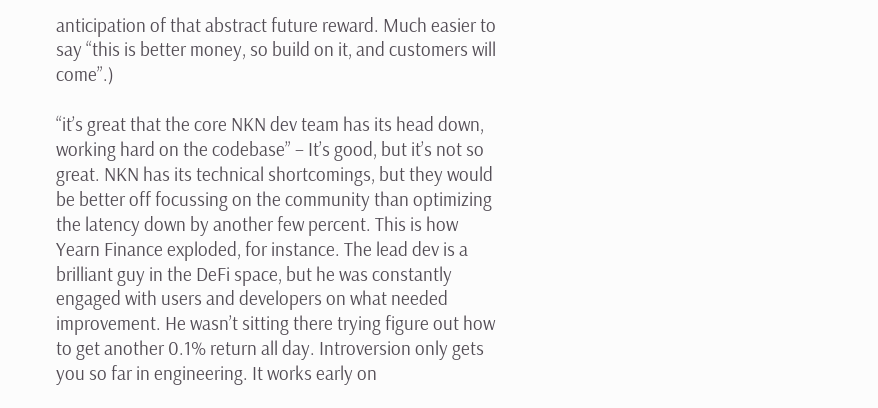anticipation of that abstract future reward. Much easier to say “this is better money, so build on it, and customers will come”.)

“it’s great that the core NKN dev team has its head down, working hard on the codebase” – It’s good, but it’s not so great. NKN has its technical shortcomings, but they would be better off focussing on the community than optimizing the latency down by another few percent. This is how Yearn Finance exploded, for instance. The lead dev is a brilliant guy in the DeFi space, but he was constantly engaged with users and developers on what needed improvement. He wasn’t sitting there trying figure out how to get another 0.1% return all day. Introversion only gets you so far in engineering. It works early on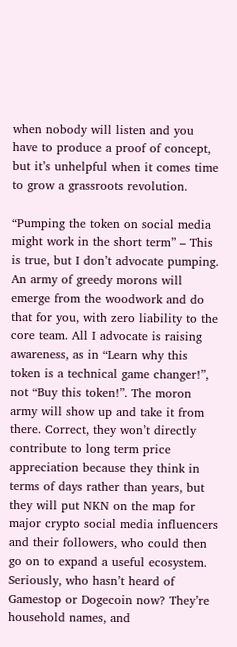when nobody will listen and you have to produce a proof of concept, but it’s unhelpful when it comes time to grow a grassroots revolution.

“Pumping the token on social media might work in the short term” – This is true, but I don’t advocate pumping. An army of greedy morons will emerge from the woodwork and do that for you, with zero liability to the core team. All I advocate is raising awareness, as in “Learn why this token is a technical game changer!”, not “Buy this token!”. The moron army will show up and take it from there. Correct, they won’t directly contribute to long term price appreciation because they think in terms of days rather than years, but they will put NKN on the map for major crypto social media influencers and their followers, who could then go on to expand a useful ecosystem. Seriously, who hasn’t heard of Gamestop or Dogecoin now? They’re household names, and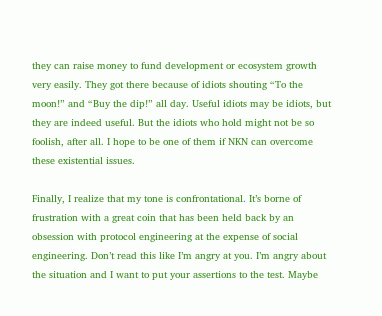they can raise money to fund development or ecosystem growth very easily. They got there because of idiots shouting “To the moon!” and “Buy the dip!” all day. Useful idiots may be idiots, but they are indeed useful. But the idiots who hold might not be so foolish, after all. I hope to be one of them if NKN can overcome these existential issues.

Finally, I realize that my tone is confrontational. It’s borne of frustration with a great coin that has been held back by an obsession with protocol engineering at the expense of social engineering. Don’t read this like I’m angry at you. I’m angry about the situation and I want to put your assertions to the test. Maybe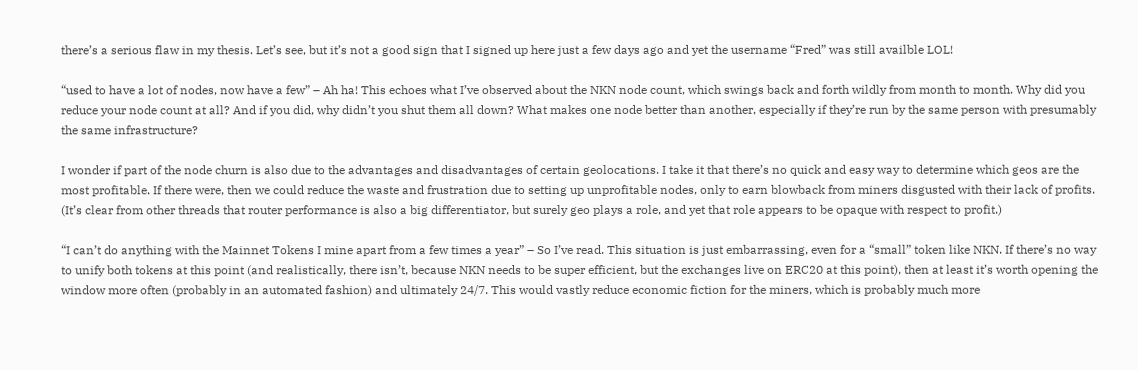there’s a serious flaw in my thesis. Let’s see, but it’s not a good sign that I signed up here just a few days ago and yet the username “Fred” was still availble LOL!

“used to have a lot of nodes, now have a few” – Ah ha! This echoes what I’ve observed about the NKN node count, which swings back and forth wildly from month to month. Why did you reduce your node count at all? And if you did, why didn’t you shut them all down? What makes one node better than another, especially if they’re run by the same person with presumably the same infrastructure?

I wonder if part of the node churn is also due to the advantages and disadvantages of certain geolocations. I take it that there’s no quick and easy way to determine which geos are the most profitable. If there were, then we could reduce the waste and frustration due to setting up unprofitable nodes, only to earn blowback from miners disgusted with their lack of profits. (It’s clear from other threads that router performance is also a big differentiator, but surely geo plays a role, and yet that role appears to be opaque with respect to profit.)

“I can’t do anything with the Mainnet Tokens I mine apart from a few times a year” – So I’ve read. This situation is just embarrassing, even for a “small” token like NKN. If there’s no way to unify both tokens at this point (and realistically, there isn’t, because NKN needs to be super efficient, but the exchanges live on ERC20 at this point), then at least it’s worth opening the window more often (probably in an automated fashion) and ultimately 24/7. This would vastly reduce economic fiction for the miners, which is probably much more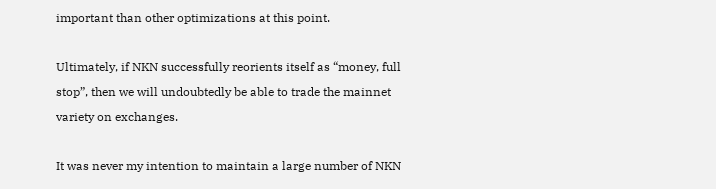important than other optimizations at this point.

Ultimately, if NKN successfully reorients itself as “money, full stop”, then we will undoubtedly be able to trade the mainnet variety on exchanges.

It was never my intention to maintain a large number of NKN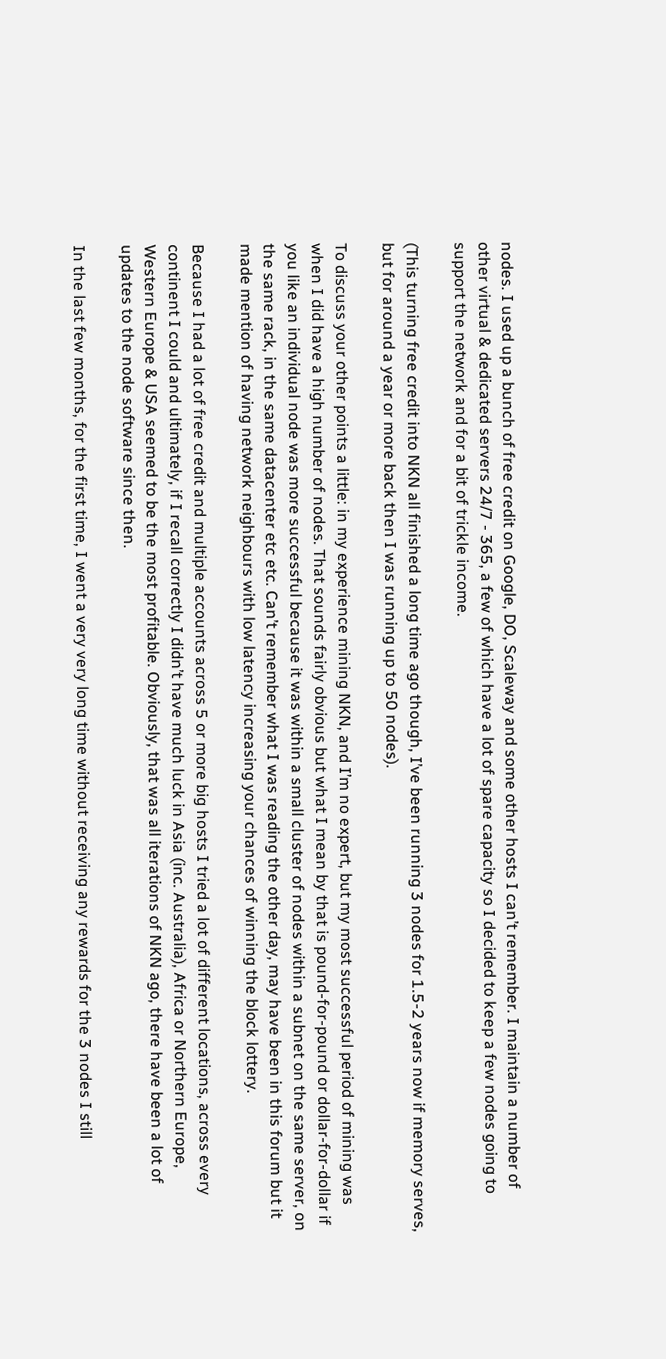nodes. I used up a bunch of free credit on Google, DO, Scaleway and some other hosts I can’t remember. I maintain a number of other virtual & dedicated servers 24/7 - 365, a few of which have a lot of spare capacity so I decided to keep a few nodes going to support the network and for a bit of trickle income.

(This turning free credit into NKN all finished a long time ago though, I’ve been running 3 nodes for 1.5-2 years now if memory serves, but for around a year or more back then I was running up to 50 nodes).

To discuss your other points a little: in my experience mining NKN, and I’m no expert, but my most successful period of mining was when I did have a high number of nodes. That sounds fairly obvious but what I mean by that is pound-for-pound or dollar-for-dollar if you like an individual node was more successful because it was within a small cluster of nodes within a subnet on the same server, on the same rack, in the same datacenter etc etc. Can’t remember what I was reading the other day, may have been in this forum but it made mention of having network neighbours with low latency increasing your chances of winning the block lottery.

Because I had a lot of free credit and multiple accounts across 5 or more big hosts I tried a lot of different locations, across every continent I could and ultimately, if I recall correctly I didn’t have much luck in Asia (inc. Australia), Africa or Northern Europe, Western Europe & USA seemed to be the most profitable. Obviously, that was all iterations of NKN ago, there have been a lot of updates to the node software since then.

In the last few months, for the first time, I went a very very long time without receiving any rewards for the 3 nodes I still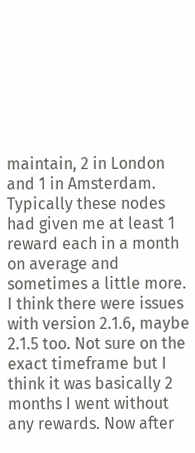maintain, 2 in London and 1 in Amsterdam. Typically these nodes had given me at least 1 reward each in a month on average and sometimes a little more. I think there were issues with version 2.1.6, maybe 2.1.5 too. Not sure on the exact timeframe but I think it was basically 2 months I went without any rewards. Now after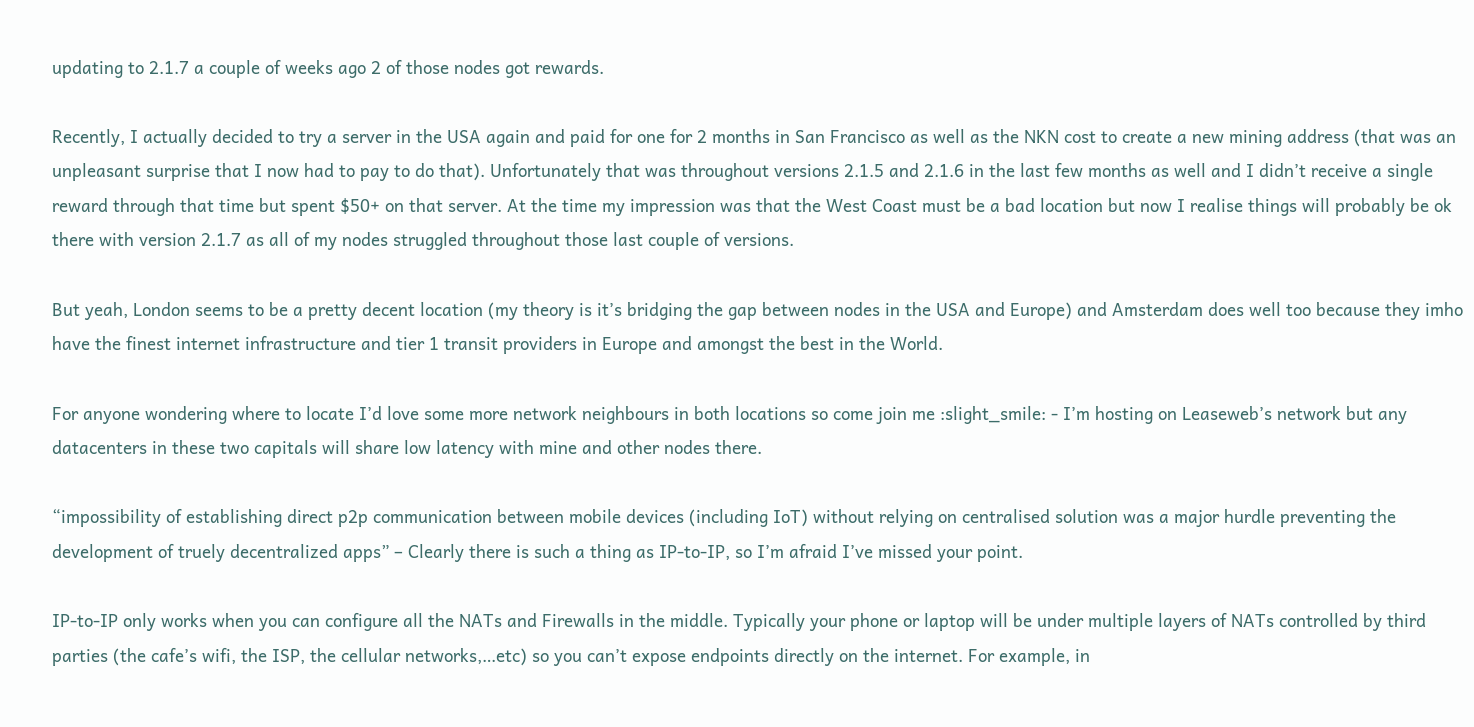updating to 2.1.7 a couple of weeks ago 2 of those nodes got rewards.

Recently, I actually decided to try a server in the USA again and paid for one for 2 months in San Francisco as well as the NKN cost to create a new mining address (that was an unpleasant surprise that I now had to pay to do that). Unfortunately that was throughout versions 2.1.5 and 2.1.6 in the last few months as well and I didn’t receive a single reward through that time but spent $50+ on that server. At the time my impression was that the West Coast must be a bad location but now I realise things will probably be ok there with version 2.1.7 as all of my nodes struggled throughout those last couple of versions.

But yeah, London seems to be a pretty decent location (my theory is it’s bridging the gap between nodes in the USA and Europe) and Amsterdam does well too because they imho have the finest internet infrastructure and tier 1 transit providers in Europe and amongst the best in the World.

For anyone wondering where to locate I’d love some more network neighbours in both locations so come join me :slight_smile: - I’m hosting on Leaseweb’s network but any datacenters in these two capitals will share low latency with mine and other nodes there.

“impossibility of establishing direct p2p communication between mobile devices (including IoT) without relying on centralised solution was a major hurdle preventing the development of truely decentralized apps” – Clearly there is such a thing as IP-to-IP, so I’m afraid I’ve missed your point.

IP-to-IP only works when you can configure all the NATs and Firewalls in the middle. Typically your phone or laptop will be under multiple layers of NATs controlled by third parties (the cafe’s wifi, the ISP, the cellular networks,…etc) so you can’t expose endpoints directly on the internet. For example, in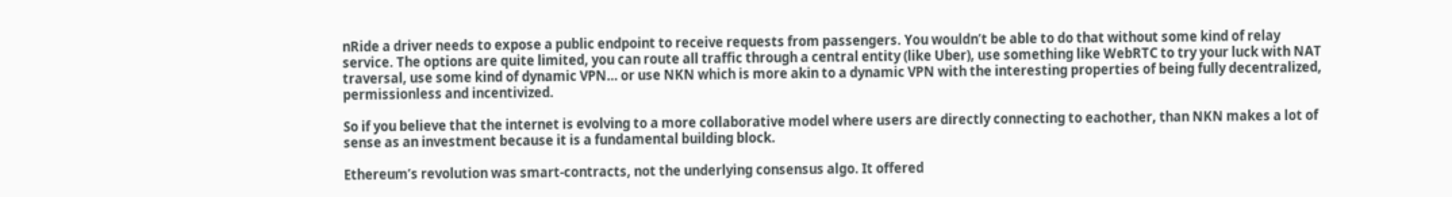nRide a driver needs to expose a public endpoint to receive requests from passengers. You wouldn’t be able to do that without some kind of relay service. The options are quite limited, you can route all traffic through a central entity (like Uber), use something like WebRTC to try your luck with NAT traversal, use some kind of dynamic VPN… or use NKN which is more akin to a dynamic VPN with the interesting properties of being fully decentralized, permissionless and incentivized.

So if you believe that the internet is evolving to a more collaborative model where users are directly connecting to eachother, than NKN makes a lot of sense as an investment because it is a fundamental building block.

Ethereum’s revolution was smart-contracts, not the underlying consensus algo. It offered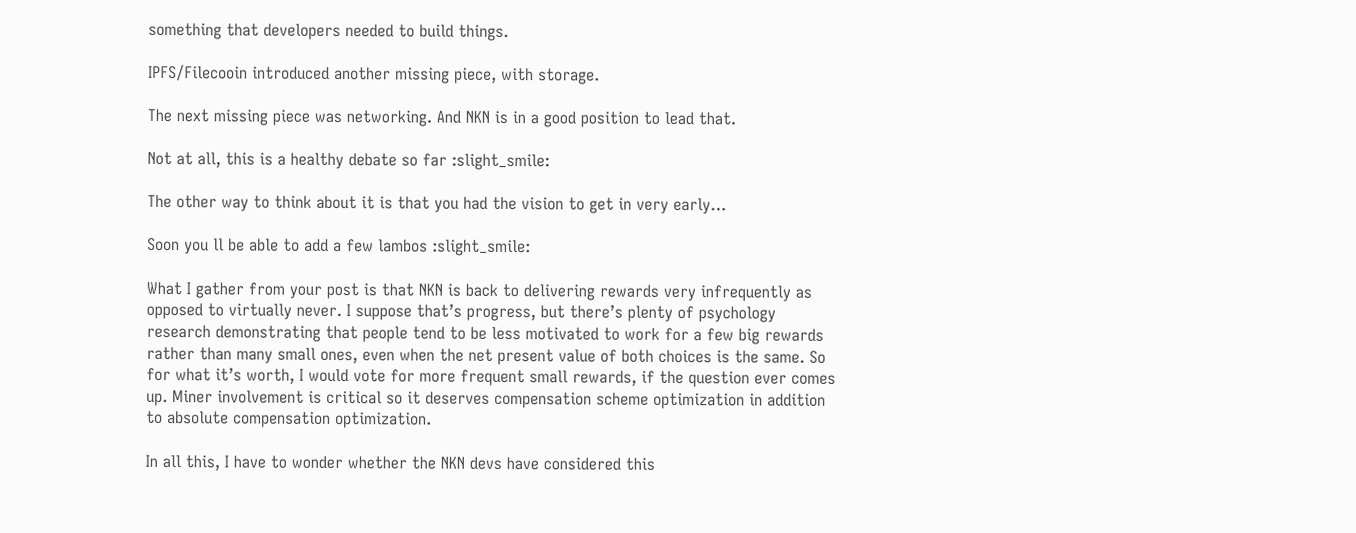something that developers needed to build things.

IPFS/Filecooin introduced another missing piece, with storage.

The next missing piece was networking. And NKN is in a good position to lead that.

Not at all, this is a healthy debate so far :slight_smile:

The other way to think about it is that you had the vision to get in very early…

Soon you ll be able to add a few lambos :slight_smile:

What I gather from your post is that NKN is back to delivering rewards very infrequently as opposed to virtually never. I suppose that’s progress, but there’s plenty of psychology research demonstrating that people tend to be less motivated to work for a few big rewards rather than many small ones, even when the net present value of both choices is the same. So for what it’s worth, I would vote for more frequent small rewards, if the question ever comes up. Miner involvement is critical so it deserves compensation scheme optimization in addition to absolute compensation optimization.

In all this, I have to wonder whether the NKN devs have considered this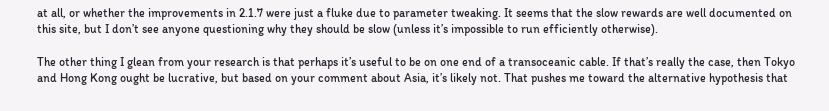at all, or whether the improvements in 2.1.7 were just a fluke due to parameter tweaking. It seems that the slow rewards are well documented on this site, but I don’t see anyone questioning why they should be slow (unless it’s impossible to run efficiently otherwise).

The other thing I glean from your research is that perhaps it’s useful to be on one end of a transoceanic cable. If that’s really the case, then Tokyo and Hong Kong ought be lucrative, but based on your comment about Asia, it’s likely not. That pushes me toward the alternative hypothesis that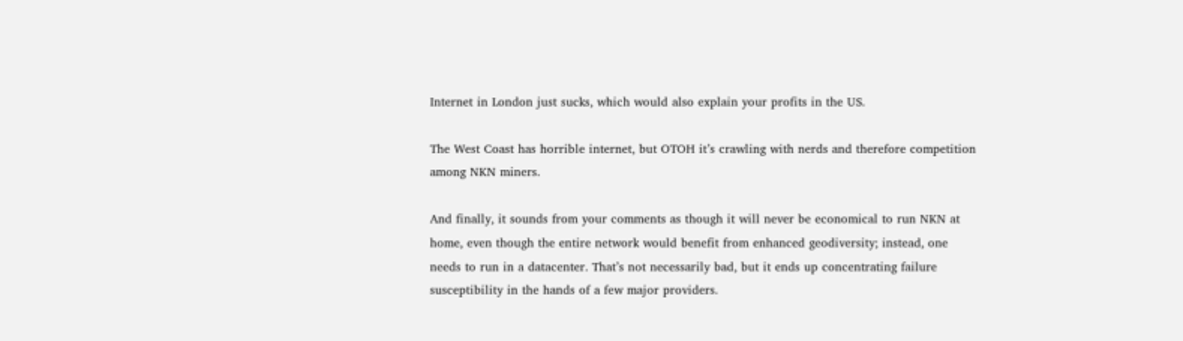Internet in London just sucks, which would also explain your profits in the US.

The West Coast has horrible internet, but OTOH it’s crawling with nerds and therefore competition among NKN miners.

And finally, it sounds from your comments as though it will never be economical to run NKN at home, even though the entire network would benefit from enhanced geodiversity; instead, one needs to run in a datacenter. That’s not necessarily bad, but it ends up concentrating failure susceptibility in the hands of a few major providers.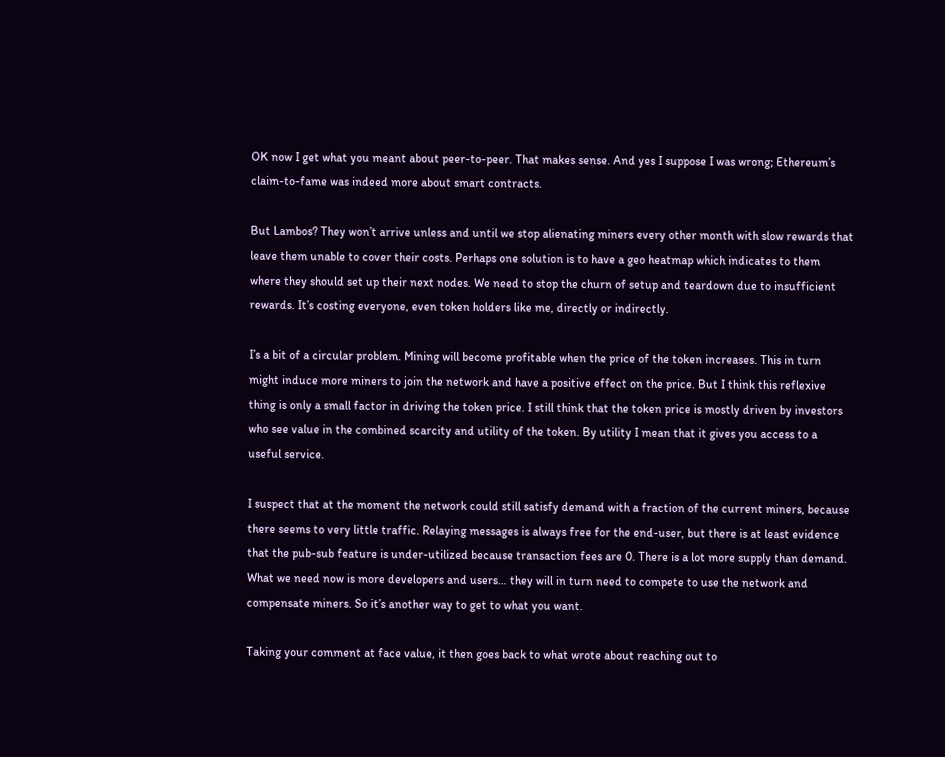OK now I get what you meant about peer-to-peer. That makes sense. And yes I suppose I was wrong; Ethereum’s claim-to-fame was indeed more about smart contracts.

But Lambos? They won’t arrive unless and until we stop alienating miners every other month with slow rewards that leave them unable to cover their costs. Perhaps one solution is to have a geo heatmap which indicates to them where they should set up their next nodes. We need to stop the churn of setup and teardown due to insufficient rewards. It’s costing everyone, even token holders like me, directly or indirectly.

I’s a bit of a circular problem. Mining will become profitable when the price of the token increases. This in turn might induce more miners to join the network and have a positive effect on the price. But I think this reflexive thing is only a small factor in driving the token price. I still think that the token price is mostly driven by investors who see value in the combined scarcity and utility of the token. By utility I mean that it gives you access to a useful service.

I suspect that at the moment the network could still satisfy demand with a fraction of the current miners, because there seems to very little traffic. Relaying messages is always free for the end-user, but there is at least evidence that the pub-sub feature is under-utilized because transaction fees are 0. There is a lot more supply than demand. What we need now is more developers and users… they will in turn need to compete to use the network and compensate miners. So it’s another way to get to what you want.

Taking your comment at face value, it then goes back to what wrote about reaching out to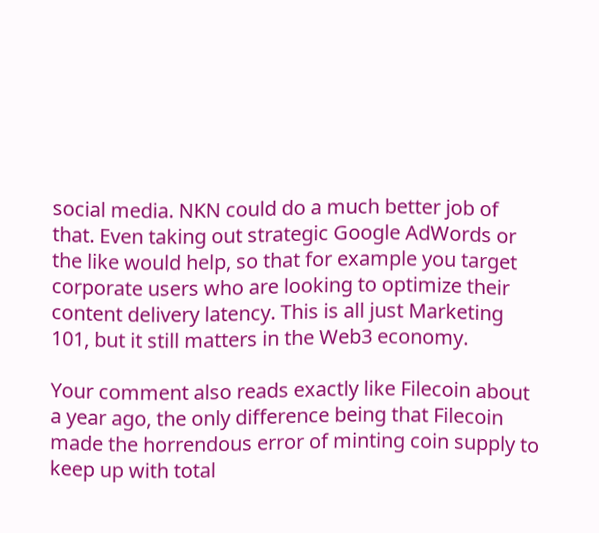social media. NKN could do a much better job of that. Even taking out strategic Google AdWords or the like would help, so that for example you target corporate users who are looking to optimize their content delivery latency. This is all just Marketing 101, but it still matters in the Web3 economy.

Your comment also reads exactly like Filecoin about a year ago, the only difference being that Filecoin made the horrendous error of minting coin supply to keep up with total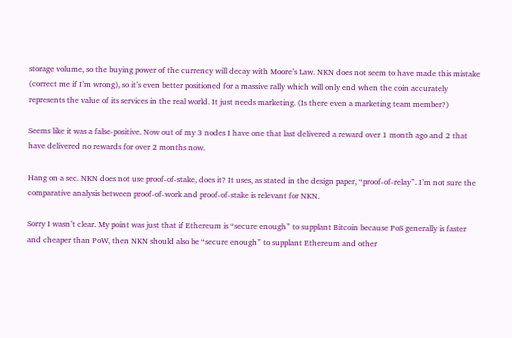storage volume, so the buying power of the currency will decay with Moore’s Law. NKN does not seem to have made this mistake (correct me if I’m wrong), so it’s even better positioned for a massive rally which will only end when the coin accurately represents the value of its services in the real world. It just needs marketing. (Is there even a marketing team member?)

Seems like it was a false-positive. Now out of my 3 nodes I have one that last delivered a reward over 1 month ago and 2 that have delivered no rewards for over 2 months now.

Hang on a sec. NKN does not use proof-of-stake, does it? It uses, as stated in the design paper, “proof-of-relay”. I’m not sure the comparative analysis between proof-of-work and proof-of-stake is relevant for NKN.

Sorry I wasn’t clear. My point was just that if Ethereum is “secure enough” to supplant Bitcoin because PoS generally is faster and cheaper than PoW, then NKN should also be “secure enough” to supplant Ethereum and other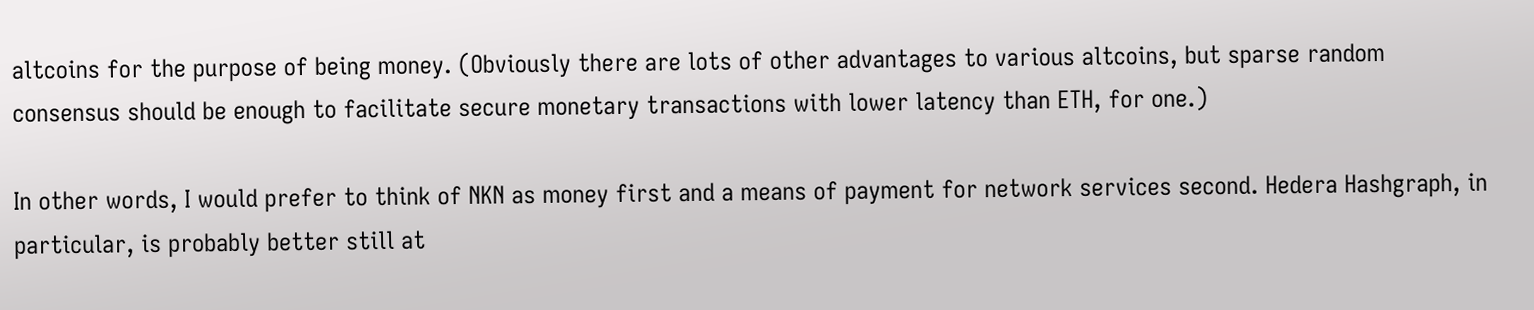altcoins for the purpose of being money. (Obviously there are lots of other advantages to various altcoins, but sparse random consensus should be enough to facilitate secure monetary transactions with lower latency than ETH, for one.)

In other words, I would prefer to think of NKN as money first and a means of payment for network services second. Hedera Hashgraph, in particular, is probably better still at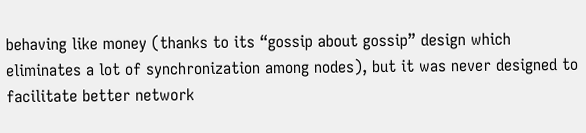behaving like money (thanks to its “gossip about gossip” design which eliminates a lot of synchronization among nodes), but it was never designed to facilitate better network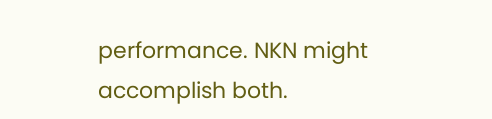performance. NKN might accomplish both.